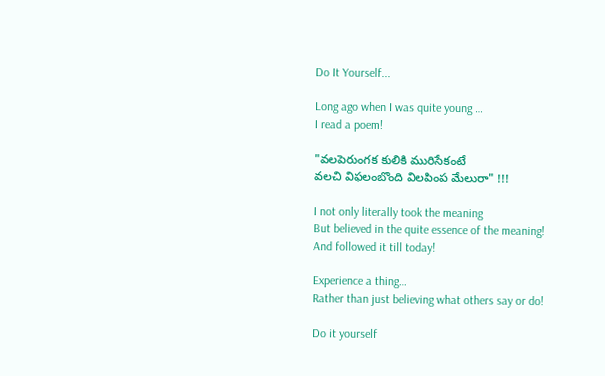Do It Yourself...

Long ago when I was quite young …
I read a poem!

"వలపెరుంగక కులికి మురిసేకంటే
వలచి విఫలంబొంది విలపింప మేలురా" !!!

I not only literally took the meaning
But believed in the quite essence of the meaning!
And followed it till today!

Experience a thing…
Rather than just believing what others say or do!

Do it yourself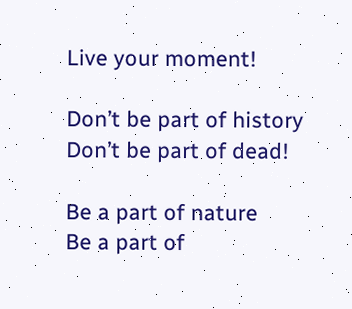Live your moment!

Don’t be part of history
Don’t be part of dead!

Be a part of nature
Be a part of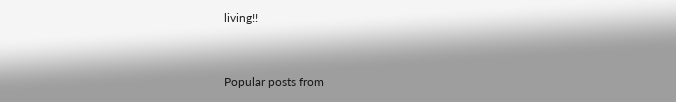living!!


Popular posts from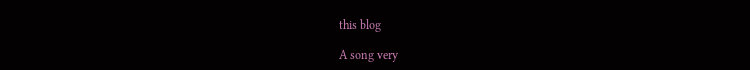this blog

A song very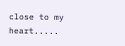close to my heart.....